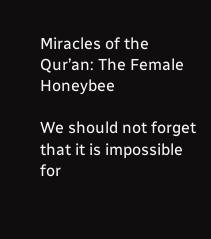Miracles of the Qur’an: The Female Honeybee

We should not forget that it is impossible for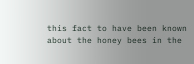this fact to have been known about the honey bees in the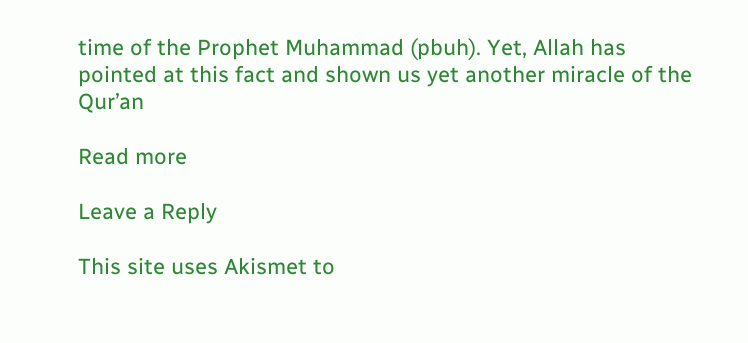time of the Prophet Muhammad (pbuh). Yet, Allah has pointed at this fact and shown us yet another miracle of the Qur’an

Read more

Leave a Reply

This site uses Akismet to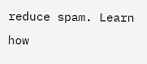reduce spam. Learn how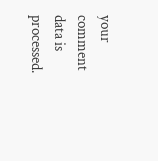your comment data is processed.